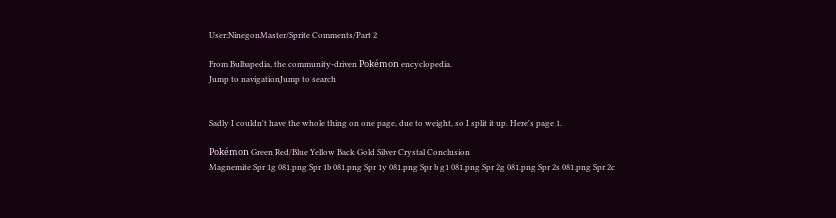User:NinegonMaster/Sprite Comments/Part 2

From Bulbapedia, the community-driven Pokémon encyclopedia.
Jump to navigationJump to search


Sadly I couldn't have the whole thing on one page, due to weight, so I split it up. Here's page 1.

Pokémon Green Red/Blue Yellow Back Gold Silver Crystal Conclusion
Magnemite Spr 1g 081.png Spr 1b 081.png Spr 1y 081.png Spr b g1 081.png Spr 2g 081.png Spr 2s 081.png Spr 2c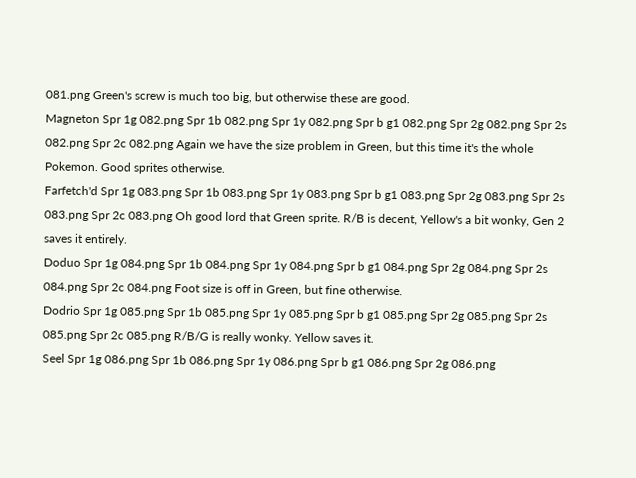081.png Green's screw is much too big, but otherwise these are good.
Magneton Spr 1g 082.png Spr 1b 082.png Spr 1y 082.png Spr b g1 082.png Spr 2g 082.png Spr 2s 082.png Spr 2c 082.png Again we have the size problem in Green, but this time it's the whole Pokemon. Good sprites otherwise.
Farfetch'd Spr 1g 083.png Spr 1b 083.png Spr 1y 083.png Spr b g1 083.png Spr 2g 083.png Spr 2s 083.png Spr 2c 083.png Oh good lord that Green sprite. R/B is decent, Yellow's a bit wonky, Gen 2 saves it entirely.
Doduo Spr 1g 084.png Spr 1b 084.png Spr 1y 084.png Spr b g1 084.png Spr 2g 084.png Spr 2s 084.png Spr 2c 084.png Foot size is off in Green, but fine otherwise.
Dodrio Spr 1g 085.png Spr 1b 085.png Spr 1y 085.png Spr b g1 085.png Spr 2g 085.png Spr 2s 085.png Spr 2c 085.png R/B/G is really wonky. Yellow saves it.
Seel Spr 1g 086.png Spr 1b 086.png Spr 1y 086.png Spr b g1 086.png Spr 2g 086.png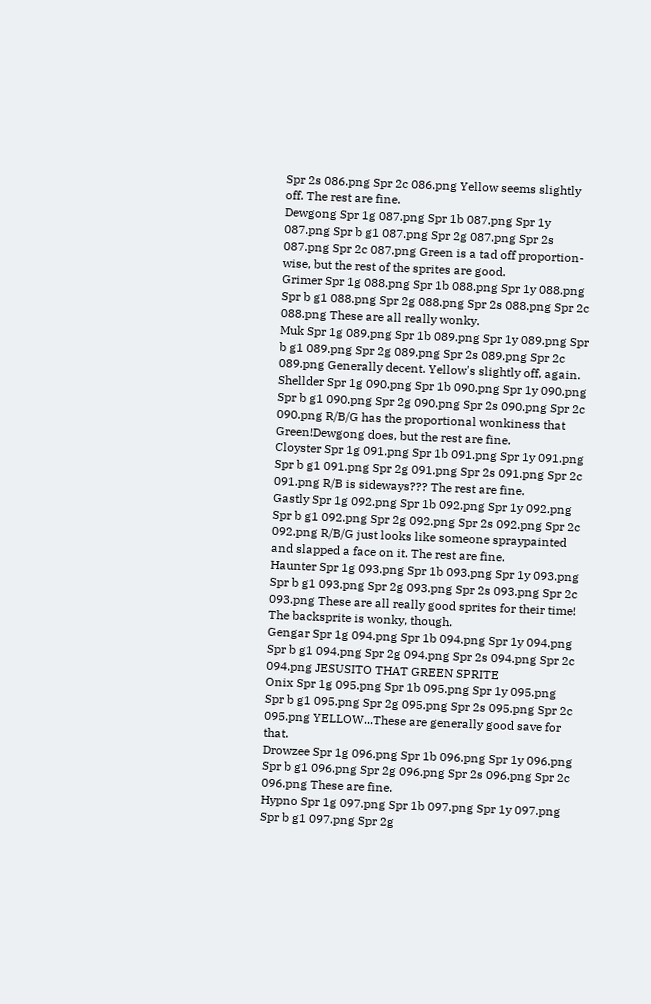Spr 2s 086.png Spr 2c 086.png Yellow seems slightly off. The rest are fine.
Dewgong Spr 1g 087.png Spr 1b 087.png Spr 1y 087.png Spr b g1 087.png Spr 2g 087.png Spr 2s 087.png Spr 2c 087.png Green is a tad off proportion-wise, but the rest of the sprites are good.
Grimer Spr 1g 088.png Spr 1b 088.png Spr 1y 088.png Spr b g1 088.png Spr 2g 088.png Spr 2s 088.png Spr 2c 088.png These are all really wonky.
Muk Spr 1g 089.png Spr 1b 089.png Spr 1y 089.png Spr b g1 089.png Spr 2g 089.png Spr 2s 089.png Spr 2c 089.png Generally decent. Yellow's slightly off, again.
Shellder Spr 1g 090.png Spr 1b 090.png Spr 1y 090.png Spr b g1 090.png Spr 2g 090.png Spr 2s 090.png Spr 2c 090.png R/B/G has the proportional wonkiness that Green!Dewgong does, but the rest are fine.
Cloyster Spr 1g 091.png Spr 1b 091.png Spr 1y 091.png Spr b g1 091.png Spr 2g 091.png Spr 2s 091.png Spr 2c 091.png R/B is sideways??? The rest are fine.
Gastly Spr 1g 092.png Spr 1b 092.png Spr 1y 092.png Spr b g1 092.png Spr 2g 092.png Spr 2s 092.png Spr 2c 092.png R/B/G just looks like someone spraypainted and slapped a face on it. The rest are fine.
Haunter Spr 1g 093.png Spr 1b 093.png Spr 1y 093.png Spr b g1 093.png Spr 2g 093.png Spr 2s 093.png Spr 2c 093.png These are all really good sprites for their time! The backsprite is wonky, though.
Gengar Spr 1g 094.png Spr 1b 094.png Spr 1y 094.png Spr b g1 094.png Spr 2g 094.png Spr 2s 094.png Spr 2c 094.png JESUSITO THAT GREEN SPRITE
Onix Spr 1g 095.png Spr 1b 095.png Spr 1y 095.png Spr b g1 095.png Spr 2g 095.png Spr 2s 095.png Spr 2c 095.png YELLOW...These are generally good save for that.
Drowzee Spr 1g 096.png Spr 1b 096.png Spr 1y 096.png Spr b g1 096.png Spr 2g 096.png Spr 2s 096.png Spr 2c 096.png These are fine.
Hypno Spr 1g 097.png Spr 1b 097.png Spr 1y 097.png Spr b g1 097.png Spr 2g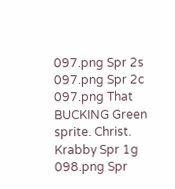097.png Spr 2s 097.png Spr 2c 097.png That BUCKING Green sprite. Christ.
Krabby Spr 1g 098.png Spr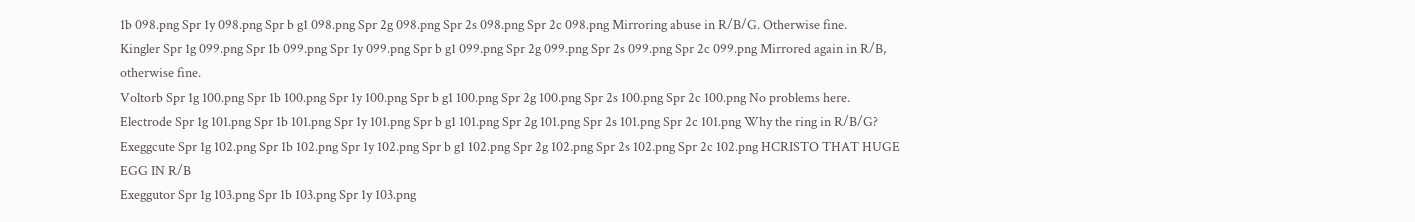1b 098.png Spr 1y 098.png Spr b g1 098.png Spr 2g 098.png Spr 2s 098.png Spr 2c 098.png Mirroring abuse in R/B/G. Otherwise fine.
Kingler Spr 1g 099.png Spr 1b 099.png Spr 1y 099.png Spr b g1 099.png Spr 2g 099.png Spr 2s 099.png Spr 2c 099.png Mirrored again in R/B, otherwise fine.
Voltorb Spr 1g 100.png Spr 1b 100.png Spr 1y 100.png Spr b g1 100.png Spr 2g 100.png Spr 2s 100.png Spr 2c 100.png No problems here.
Electrode Spr 1g 101.png Spr 1b 101.png Spr 1y 101.png Spr b g1 101.png Spr 2g 101.png Spr 2s 101.png Spr 2c 101.png Why the ring in R/B/G?
Exeggcute Spr 1g 102.png Spr 1b 102.png Spr 1y 102.png Spr b g1 102.png Spr 2g 102.png Spr 2s 102.png Spr 2c 102.png HCRISTO THAT HUGE EGG IN R/B
Exeggutor Spr 1g 103.png Spr 1b 103.png Spr 1y 103.png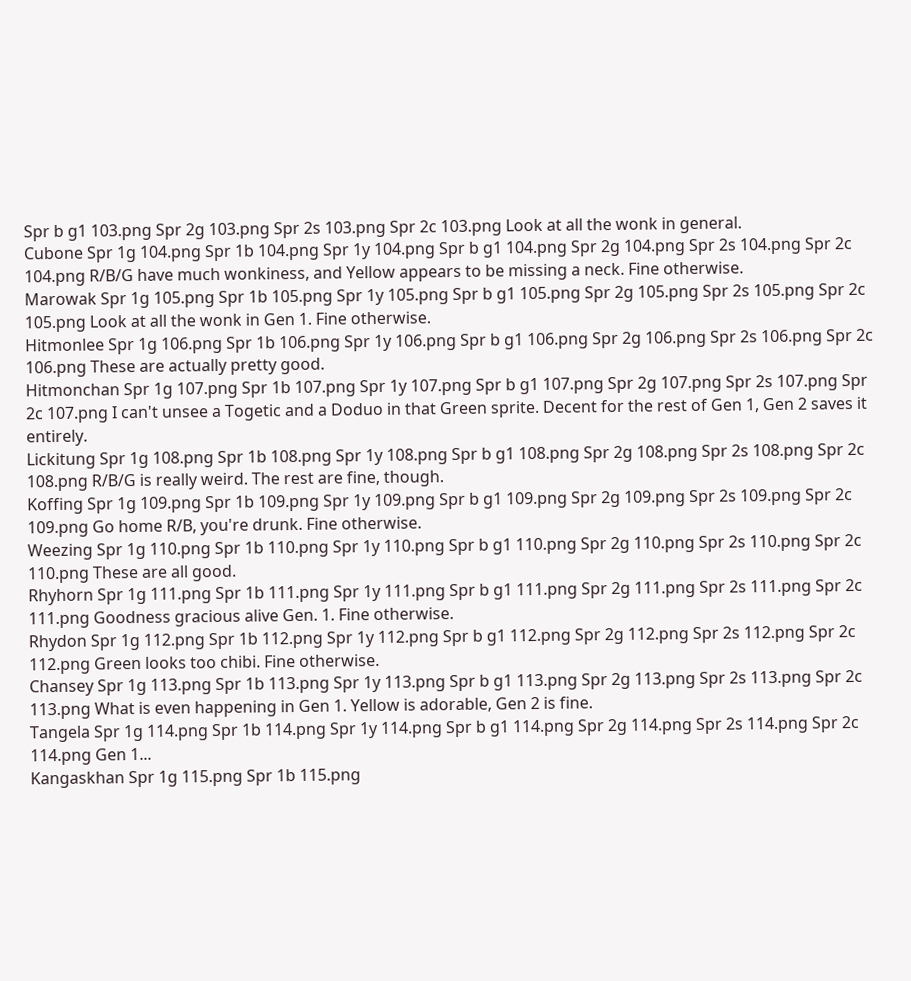Spr b g1 103.png Spr 2g 103.png Spr 2s 103.png Spr 2c 103.png Look at all the wonk in general.
Cubone Spr 1g 104.png Spr 1b 104.png Spr 1y 104.png Spr b g1 104.png Spr 2g 104.png Spr 2s 104.png Spr 2c 104.png R/B/G have much wonkiness, and Yellow appears to be missing a neck. Fine otherwise.
Marowak Spr 1g 105.png Spr 1b 105.png Spr 1y 105.png Spr b g1 105.png Spr 2g 105.png Spr 2s 105.png Spr 2c 105.png Look at all the wonk in Gen 1. Fine otherwise.
Hitmonlee Spr 1g 106.png Spr 1b 106.png Spr 1y 106.png Spr b g1 106.png Spr 2g 106.png Spr 2s 106.png Spr 2c 106.png These are actually pretty good.
Hitmonchan Spr 1g 107.png Spr 1b 107.png Spr 1y 107.png Spr b g1 107.png Spr 2g 107.png Spr 2s 107.png Spr 2c 107.png I can't unsee a Togetic and a Doduo in that Green sprite. Decent for the rest of Gen 1, Gen 2 saves it entirely.
Lickitung Spr 1g 108.png Spr 1b 108.png Spr 1y 108.png Spr b g1 108.png Spr 2g 108.png Spr 2s 108.png Spr 2c 108.png R/B/G is really weird. The rest are fine, though.
Koffing Spr 1g 109.png Spr 1b 109.png Spr 1y 109.png Spr b g1 109.png Spr 2g 109.png Spr 2s 109.png Spr 2c 109.png Go home R/B, you're drunk. Fine otherwise.
Weezing Spr 1g 110.png Spr 1b 110.png Spr 1y 110.png Spr b g1 110.png Spr 2g 110.png Spr 2s 110.png Spr 2c 110.png These are all good.
Rhyhorn Spr 1g 111.png Spr 1b 111.png Spr 1y 111.png Spr b g1 111.png Spr 2g 111.png Spr 2s 111.png Spr 2c 111.png Goodness gracious alive Gen. 1. Fine otherwise.
Rhydon Spr 1g 112.png Spr 1b 112.png Spr 1y 112.png Spr b g1 112.png Spr 2g 112.png Spr 2s 112.png Spr 2c 112.png Green looks too chibi. Fine otherwise.
Chansey Spr 1g 113.png Spr 1b 113.png Spr 1y 113.png Spr b g1 113.png Spr 2g 113.png Spr 2s 113.png Spr 2c 113.png What is even happening in Gen 1. Yellow is adorable, Gen 2 is fine.
Tangela Spr 1g 114.png Spr 1b 114.png Spr 1y 114.png Spr b g1 114.png Spr 2g 114.png Spr 2s 114.png Spr 2c 114.png Gen 1...
Kangaskhan Spr 1g 115.png Spr 1b 115.png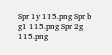Spr 1y 115.png Spr b g1 115.png Spr 2g 115.png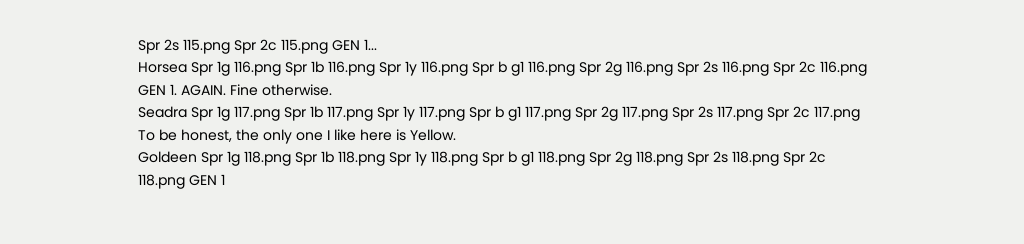Spr 2s 115.png Spr 2c 115.png GEN 1...
Horsea Spr 1g 116.png Spr 1b 116.png Spr 1y 116.png Spr b g1 116.png Spr 2g 116.png Spr 2s 116.png Spr 2c 116.png GEN 1. AGAIN. Fine otherwise.
Seadra Spr 1g 117.png Spr 1b 117.png Spr 1y 117.png Spr b g1 117.png Spr 2g 117.png Spr 2s 117.png Spr 2c 117.png To be honest, the only one I like here is Yellow.
Goldeen Spr 1g 118.png Spr 1b 118.png Spr 1y 118.png Spr b g1 118.png Spr 2g 118.png Spr 2s 118.png Spr 2c 118.png GEN 1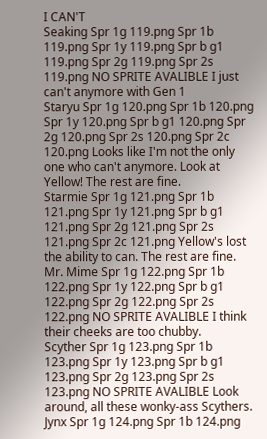I CAN'T
Seaking Spr 1g 119.png Spr 1b 119.png Spr 1y 119.png Spr b g1 119.png Spr 2g 119.png Spr 2s 119.png NO SPRITE AVALIBLE I just can't anymore with Gen 1
Staryu Spr 1g 120.png Spr 1b 120.png Spr 1y 120.png Spr b g1 120.png Spr 2g 120.png Spr 2s 120.png Spr 2c 120.png Looks like I'm not the only one who can't anymore. Look at Yellow! The rest are fine.
Starmie Spr 1g 121.png Spr 1b 121.png Spr 1y 121.png Spr b g1 121.png Spr 2g 121.png Spr 2s 121.png Spr 2c 121.png Yellow's lost the ability to can. The rest are fine.
Mr. Mime Spr 1g 122.png Spr 1b 122.png Spr 1y 122.png Spr b g1 122.png Spr 2g 122.png Spr 2s 122.png NO SPRITE AVALIBLE I think their cheeks are too chubby.
Scyther Spr 1g 123.png Spr 1b 123.png Spr 1y 123.png Spr b g1 123.png Spr 2g 123.png Spr 2s 123.png NO SPRITE AVALIBLE Look around, all these wonky-ass Scythers.
Jynx Spr 1g 124.png Spr 1b 124.png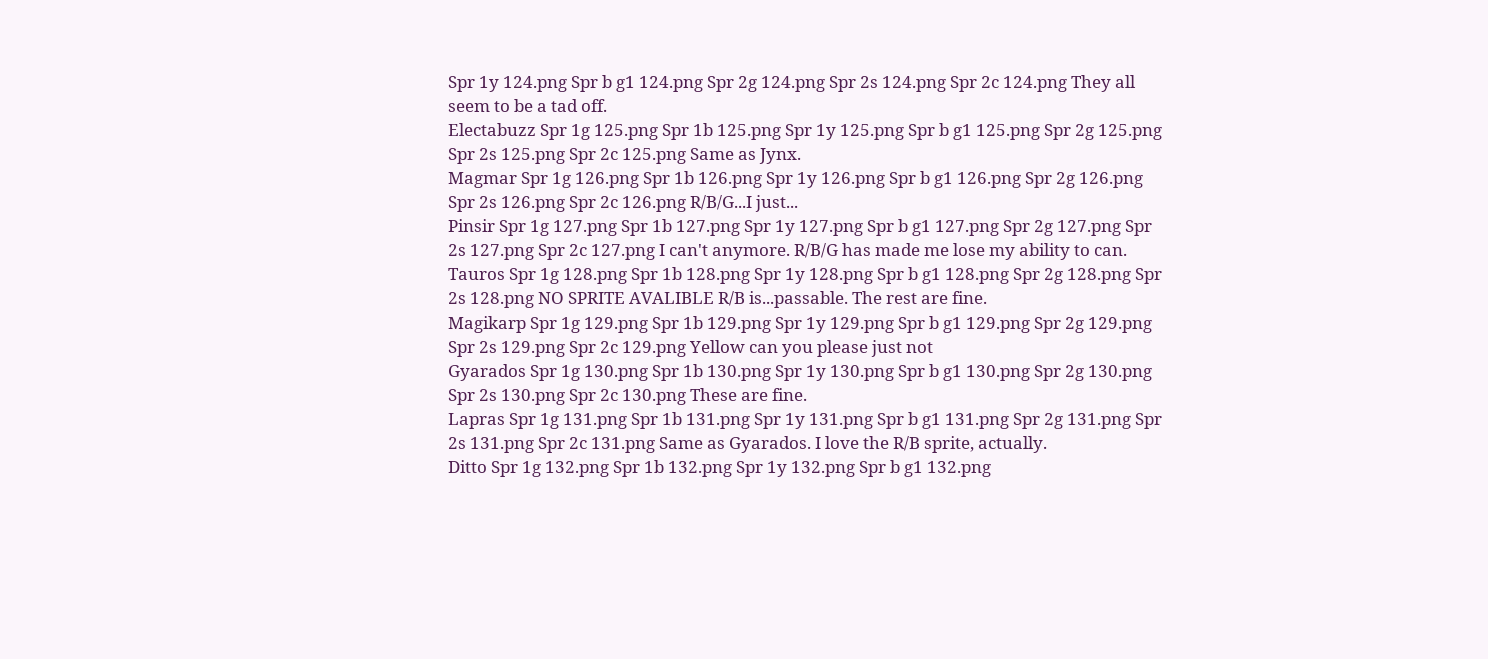Spr 1y 124.png Spr b g1 124.png Spr 2g 124.png Spr 2s 124.png Spr 2c 124.png They all seem to be a tad off.
Electabuzz Spr 1g 125.png Spr 1b 125.png Spr 1y 125.png Spr b g1 125.png Spr 2g 125.png Spr 2s 125.png Spr 2c 125.png Same as Jynx.
Magmar Spr 1g 126.png Spr 1b 126.png Spr 1y 126.png Spr b g1 126.png Spr 2g 126.png Spr 2s 126.png Spr 2c 126.png R/B/G...I just...
Pinsir Spr 1g 127.png Spr 1b 127.png Spr 1y 127.png Spr b g1 127.png Spr 2g 127.png Spr 2s 127.png Spr 2c 127.png I can't anymore. R/B/G has made me lose my ability to can.
Tauros Spr 1g 128.png Spr 1b 128.png Spr 1y 128.png Spr b g1 128.png Spr 2g 128.png Spr 2s 128.png NO SPRITE AVALIBLE R/B is...passable. The rest are fine.
Magikarp Spr 1g 129.png Spr 1b 129.png Spr 1y 129.png Spr b g1 129.png Spr 2g 129.png Spr 2s 129.png Spr 2c 129.png Yellow can you please just not
Gyarados Spr 1g 130.png Spr 1b 130.png Spr 1y 130.png Spr b g1 130.png Spr 2g 130.png Spr 2s 130.png Spr 2c 130.png These are fine.
Lapras Spr 1g 131.png Spr 1b 131.png Spr 1y 131.png Spr b g1 131.png Spr 2g 131.png Spr 2s 131.png Spr 2c 131.png Same as Gyarados. I love the R/B sprite, actually.
Ditto Spr 1g 132.png Spr 1b 132.png Spr 1y 132.png Spr b g1 132.png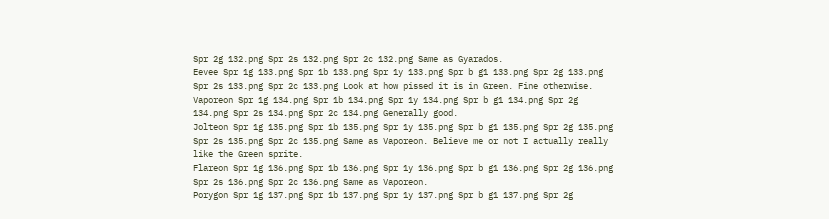Spr 2g 132.png Spr 2s 132.png Spr 2c 132.png Same as Gyarados.
Eevee Spr 1g 133.png Spr 1b 133.png Spr 1y 133.png Spr b g1 133.png Spr 2g 133.png Spr 2s 133.png Spr 2c 133.png Look at how pissed it is in Green. Fine otherwise.
Vaporeon Spr 1g 134.png Spr 1b 134.png Spr 1y 134.png Spr b g1 134.png Spr 2g 134.png Spr 2s 134.png Spr 2c 134.png Generally good.
Jolteon Spr 1g 135.png Spr 1b 135.png Spr 1y 135.png Spr b g1 135.png Spr 2g 135.png Spr 2s 135.png Spr 2c 135.png Same as Vaporeon. Believe me or not I actually really like the Green sprite.
Flareon Spr 1g 136.png Spr 1b 136.png Spr 1y 136.png Spr b g1 136.png Spr 2g 136.png Spr 2s 136.png Spr 2c 136.png Same as Vaporeon.
Porygon Spr 1g 137.png Spr 1b 137.png Spr 1y 137.png Spr b g1 137.png Spr 2g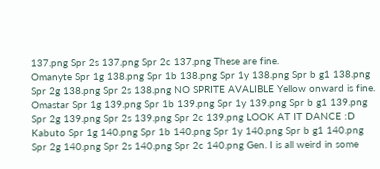137.png Spr 2s 137.png Spr 2c 137.png These are fine.
Omanyte Spr 1g 138.png Spr 1b 138.png Spr 1y 138.png Spr b g1 138.png Spr 2g 138.png Spr 2s 138.png NO SPRITE AVALIBLE Yellow onward is fine.
Omastar Spr 1g 139.png Spr 1b 139.png Spr 1y 139.png Spr b g1 139.png Spr 2g 139.png Spr 2s 139.png Spr 2c 139.png LOOK AT IT DANCE :D
Kabuto Spr 1g 140.png Spr 1b 140.png Spr 1y 140.png Spr b g1 140.png Spr 2g 140.png Spr 2s 140.png Spr 2c 140.png Gen. I is all weird in some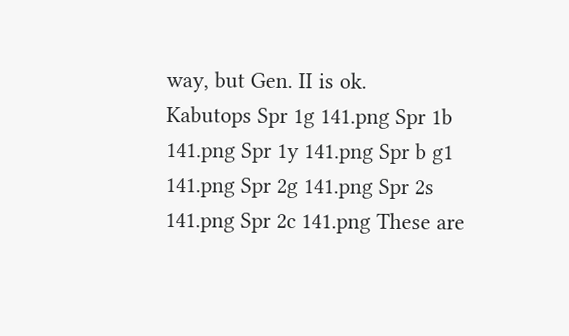way, but Gen. II is ok.
Kabutops Spr 1g 141.png Spr 1b 141.png Spr 1y 141.png Spr b g1 141.png Spr 2g 141.png Spr 2s 141.png Spr 2c 141.png These are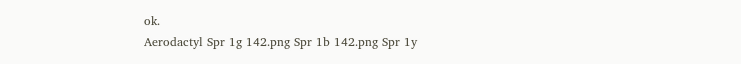ok.
Aerodactyl Spr 1g 142.png Spr 1b 142.png Spr 1y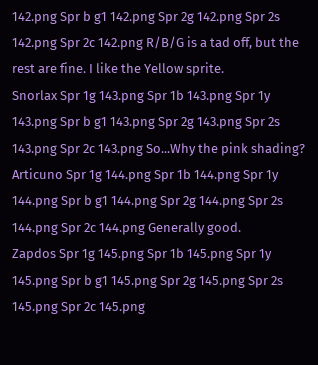142.png Spr b g1 142.png Spr 2g 142.png Spr 2s 142.png Spr 2c 142.png R/B/G is a tad off, but the rest are fine. I like the Yellow sprite.
Snorlax Spr 1g 143.png Spr 1b 143.png Spr 1y 143.png Spr b g1 143.png Spr 2g 143.png Spr 2s 143.png Spr 2c 143.png So...Why the pink shading?
Articuno Spr 1g 144.png Spr 1b 144.png Spr 1y 144.png Spr b g1 144.png Spr 2g 144.png Spr 2s 144.png Spr 2c 144.png Generally good.
Zapdos Spr 1g 145.png Spr 1b 145.png Spr 1y 145.png Spr b g1 145.png Spr 2g 145.png Spr 2s 145.png Spr 2c 145.png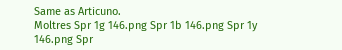Same as Articuno.
Moltres Spr 1g 146.png Spr 1b 146.png Spr 1y 146.png Spr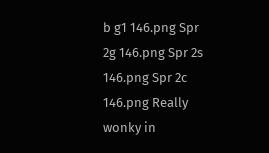b g1 146.png Spr 2g 146.png Spr 2s 146.png Spr 2c 146.png Really wonky in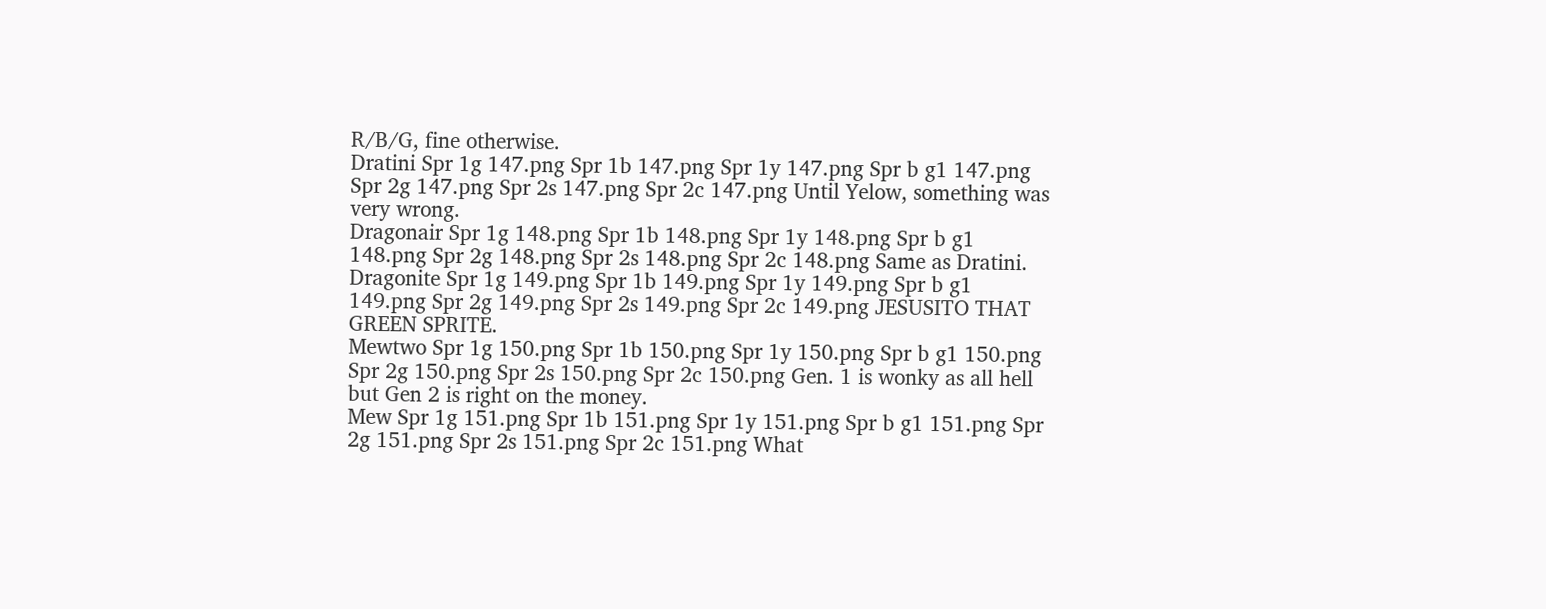R/B/G, fine otherwise.
Dratini Spr 1g 147.png Spr 1b 147.png Spr 1y 147.png Spr b g1 147.png Spr 2g 147.png Spr 2s 147.png Spr 2c 147.png Until Yelow, something was very wrong.
Dragonair Spr 1g 148.png Spr 1b 148.png Spr 1y 148.png Spr b g1 148.png Spr 2g 148.png Spr 2s 148.png Spr 2c 148.png Same as Dratini.
Dragonite Spr 1g 149.png Spr 1b 149.png Spr 1y 149.png Spr b g1 149.png Spr 2g 149.png Spr 2s 149.png Spr 2c 149.png JESUSITO THAT GREEN SPRITE.
Mewtwo Spr 1g 150.png Spr 1b 150.png Spr 1y 150.png Spr b g1 150.png Spr 2g 150.png Spr 2s 150.png Spr 2c 150.png Gen. 1 is wonky as all hell but Gen 2 is right on the money.
Mew Spr 1g 151.png Spr 1b 151.png Spr 1y 151.png Spr b g1 151.png Spr 2g 151.png Spr 2s 151.png Spr 2c 151.png What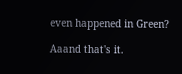even happened in Green?

Aaand that's it.